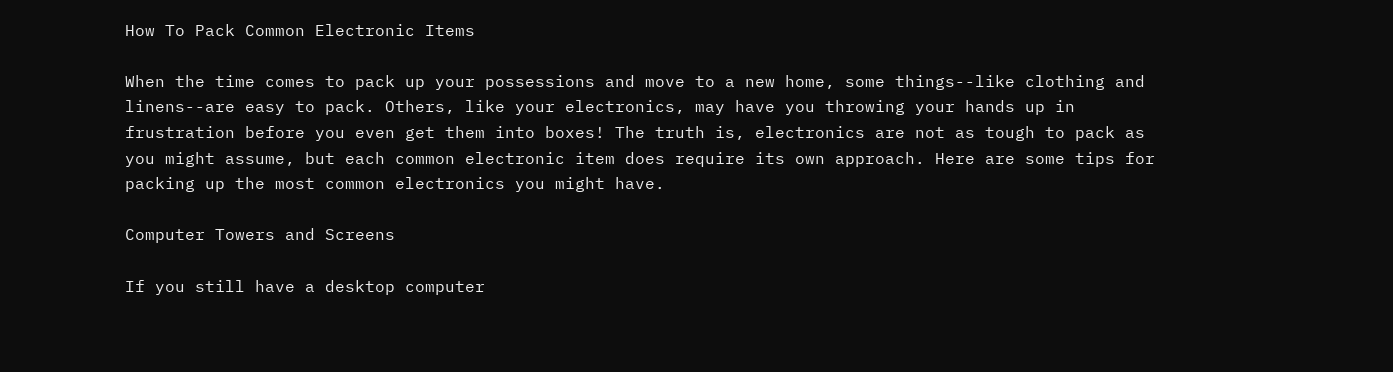How To Pack Common Electronic Items

When the time comes to pack up your possessions and move to a new home, some things--like clothing and linens--are easy to pack. Others, like your electronics, may have you throwing your hands up in frustration before you even get them into boxes! The truth is, electronics are not as tough to pack as you might assume, but each common electronic item does require its own approach. Here are some tips for packing up the most common electronics you might have.

Computer Towers and Screens

If you still have a desktop computer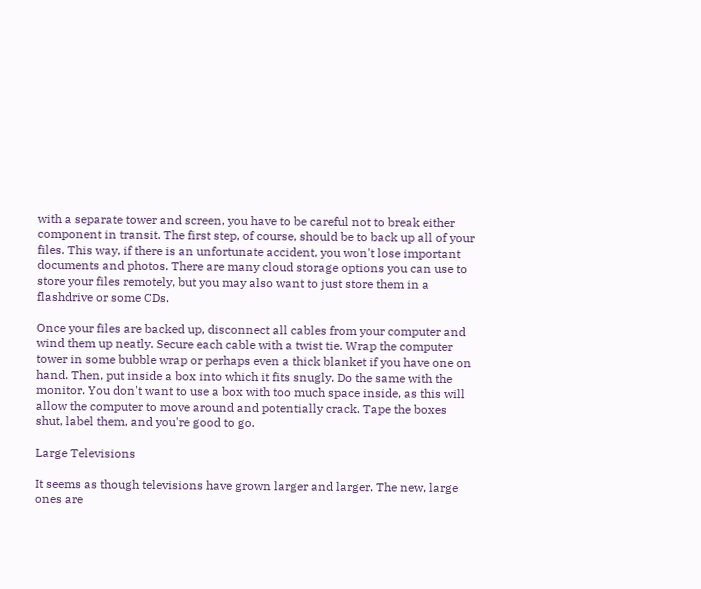with a separate tower and screen, you have to be careful not to break either component in transit. The first step, of course, should be to back up all of your files. This way, if there is an unfortunate accident, you won't lose important documents and photos. There are many cloud storage options you can use to store your files remotely, but you may also want to just store them in a flashdrive or some CDs.

Once your files are backed up, disconnect all cables from your computer and wind them up neatly. Secure each cable with a twist tie. Wrap the computer tower in some bubble wrap or perhaps even a thick blanket if you have one on hand. Then, put inside a box into which it fits snugly. Do the same with the monitor. You don't want to use a box with too much space inside, as this will allow the computer to move around and potentially crack. Tape the boxes shut, label them, and you're good to go.

Large Televisions

It seems as though televisions have grown larger and larger. The new, large ones are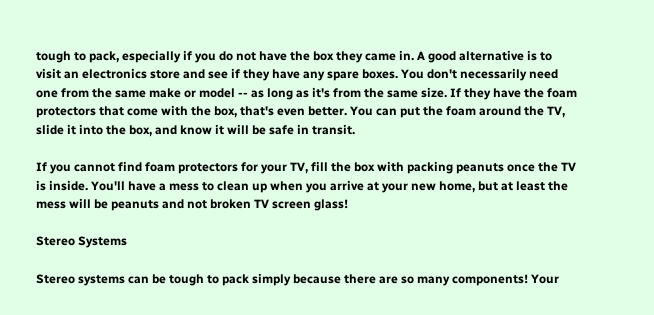tough to pack, especially if you do not have the box they came in. A good alternative is to visit an electronics store and see if they have any spare boxes. You don't necessarily need one from the same make or model -- as long as it's from the same size. If they have the foam protectors that come with the box, that's even better. You can put the foam around the TV, slide it into the box, and know it will be safe in transit.

If you cannot find foam protectors for your TV, fill the box with packing peanuts once the TV is inside. You'll have a mess to clean up when you arrive at your new home, but at least the mess will be peanuts and not broken TV screen glass!

Stereo Systems

Stereo systems can be tough to pack simply because there are so many components! Your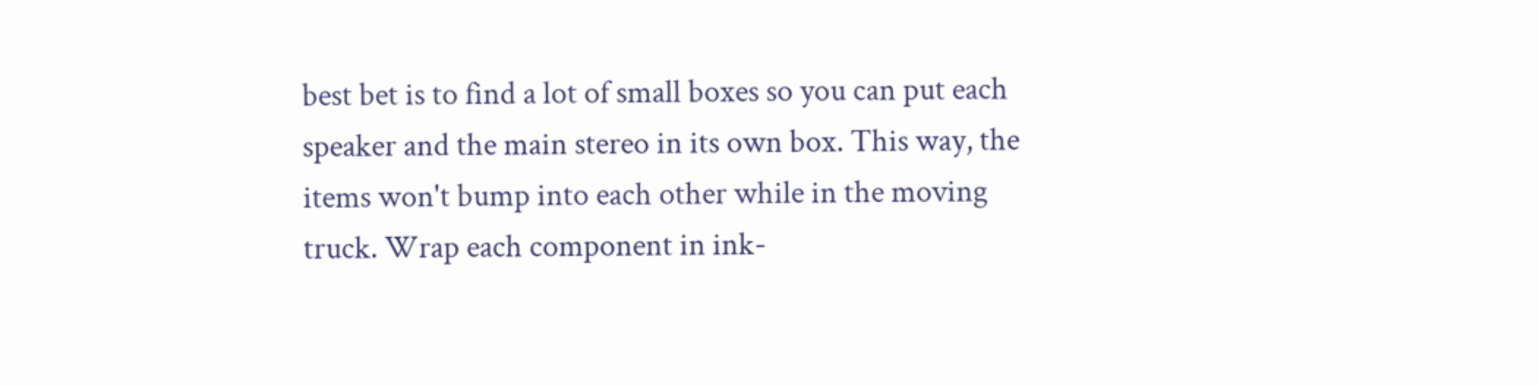best bet is to find a lot of small boxes so you can put each speaker and the main stereo in its own box. This way, the items won't bump into each other while in the moving truck. Wrap each component in ink-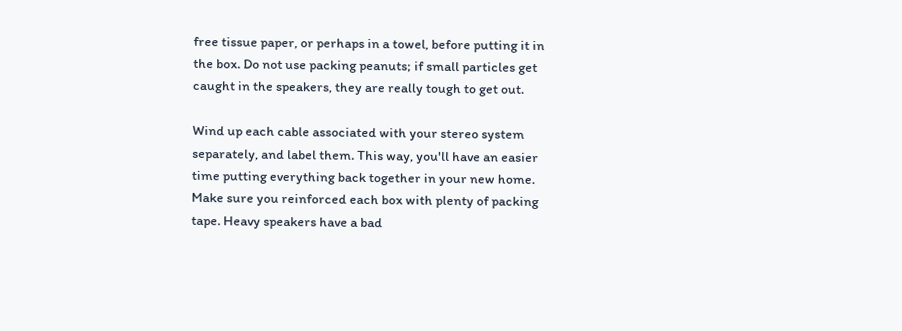free tissue paper, or perhaps in a towel, before putting it in the box. Do not use packing peanuts; if small particles get caught in the speakers, they are really tough to get out.

Wind up each cable associated with your stereo system separately, and label them. This way, you'll have an easier time putting everything back together in your new home. Make sure you reinforced each box with plenty of packing tape. Heavy speakers have a bad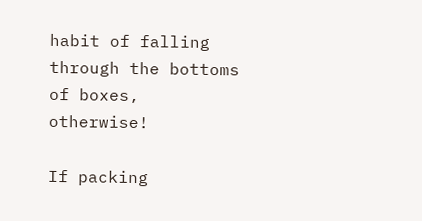habit of falling through the bottoms of boxes, otherwise!

If packing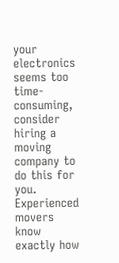your electronics seems too time-consuming, consider hiring a moving company to do this for you. Experienced movers know exactly how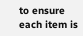to ensure each item is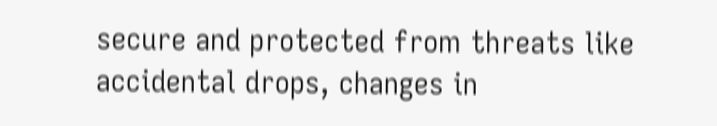secure and protected from threats like accidental drops, changes in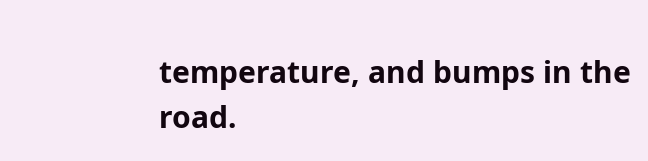temperature, and bumps in the road.